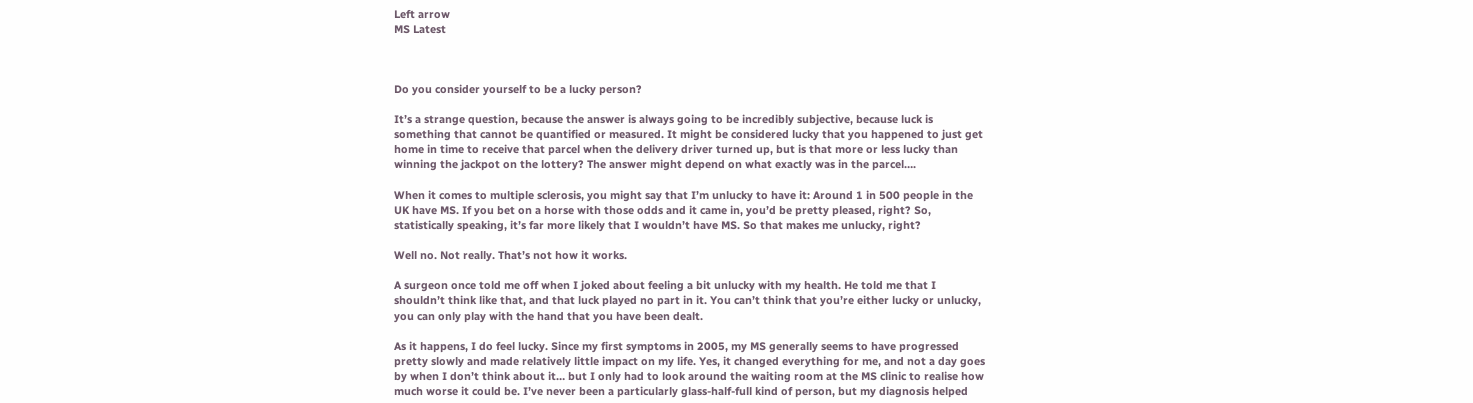Left arrow
MS Latest



Do you consider yourself to be a lucky person?

It’s a strange question, because the answer is always going to be incredibly subjective, because luck is something that cannot be quantified or measured. It might be considered lucky that you happened to just get home in time to receive that parcel when the delivery driver turned up, but is that more or less lucky than winning the jackpot on the lottery? The answer might depend on what exactly was in the parcel….

When it comes to multiple sclerosis, you might say that I’m unlucky to have it: Around 1 in 500 people in the UK have MS. If you bet on a horse with those odds and it came in, you’d be pretty pleased, right? So, statistically speaking, it’s far more likely that I wouldn’t have MS. So that makes me unlucky, right?

Well no. Not really. That’s not how it works.

A surgeon once told me off when I joked about feeling a bit unlucky with my health. He told me that I shouldn’t think like that, and that luck played no part in it. You can’t think that you’re either lucky or unlucky, you can only play with the hand that you have been dealt.

As it happens, I do feel lucky. Since my first symptoms in 2005, my MS generally seems to have progressed pretty slowly and made relatively little impact on my life. Yes, it changed everything for me, and not a day goes by when I don’t think about it… but I only had to look around the waiting room at the MS clinic to realise how much worse it could be. I’ve never been a particularly glass-half-full kind of person, but my diagnosis helped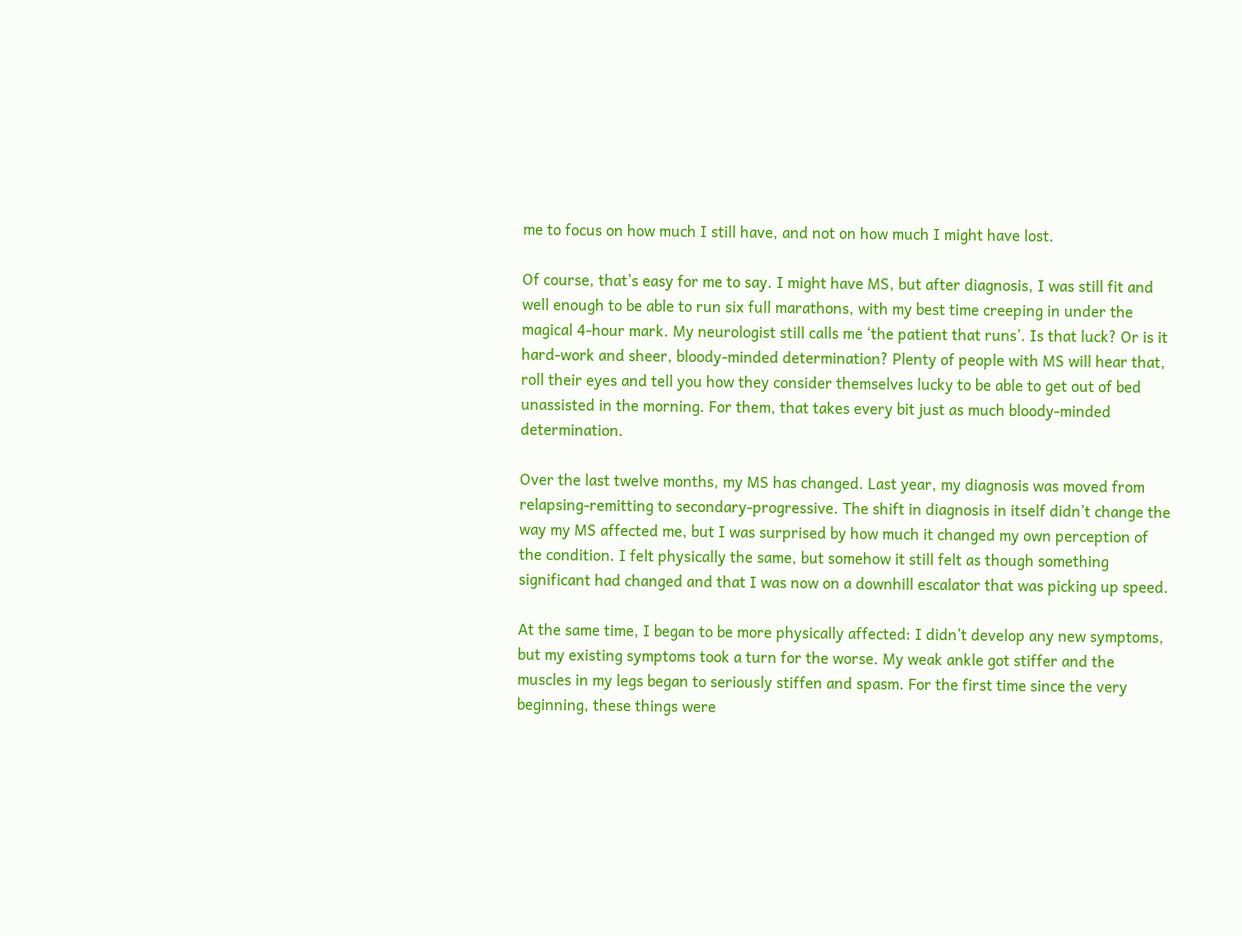me to focus on how much I still have, and not on how much I might have lost.

Of course, that’s easy for me to say. I might have MS, but after diagnosis, I was still fit and well enough to be able to run six full marathons, with my best time creeping in under the magical 4-hour mark. My neurologist still calls me ‘the patient that runs’. Is that luck? Or is it hard-work and sheer, bloody-minded determination? Plenty of people with MS will hear that, roll their eyes and tell you how they consider themselves lucky to be able to get out of bed unassisted in the morning. For them, that takes every bit just as much bloody-minded determination.

Over the last twelve months, my MS has changed. Last year, my diagnosis was moved from relapsing-remitting to secondary-progressive. The shift in diagnosis in itself didn’t change the way my MS affected me, but I was surprised by how much it changed my own perception of the condition. I felt physically the same, but somehow it still felt as though something significant had changed and that I was now on a downhill escalator that was picking up speed.

At the same time, I began to be more physically affected: I didn’t develop any new symptoms, but my existing symptoms took a turn for the worse. My weak ankle got stiffer and the muscles in my legs began to seriously stiffen and spasm. For the first time since the very beginning, these things were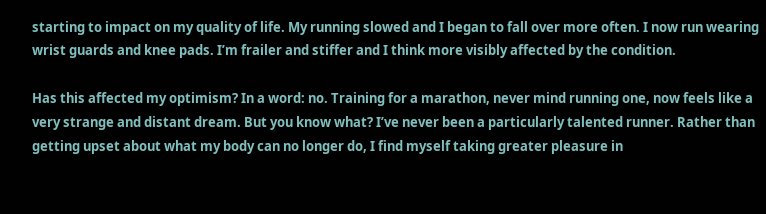starting to impact on my quality of life. My running slowed and I began to fall over more often. I now run wearing wrist guards and knee pads. I’m frailer and stiffer and I think more visibly affected by the condition.

Has this affected my optimism? In a word: no. Training for a marathon, never mind running one, now feels like a very strange and distant dream. But you know what? I’ve never been a particularly talented runner. Rather than getting upset about what my body can no longer do, I find myself taking greater pleasure in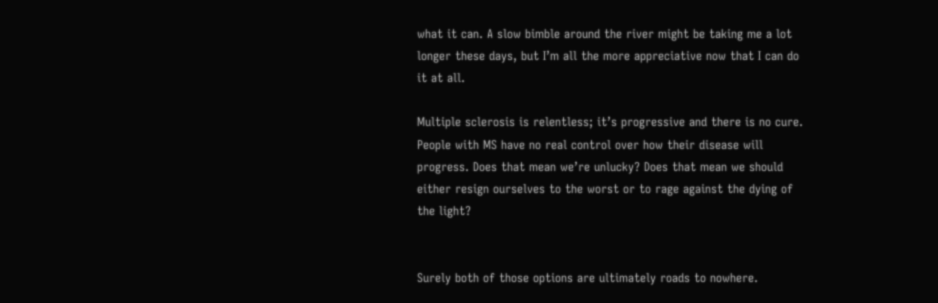what it can. A slow bimble around the river might be taking me a lot longer these days, but I’m all the more appreciative now that I can do it at all.

Multiple sclerosis is relentless; it’s progressive and there is no cure. People with MS have no real control over how their disease will progress. Does that mean we’re unlucky? Does that mean we should either resign ourselves to the worst or to rage against the dying of the light?


Surely both of those options are ultimately roads to nowhere.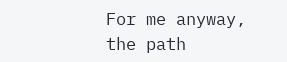For me anyway, the path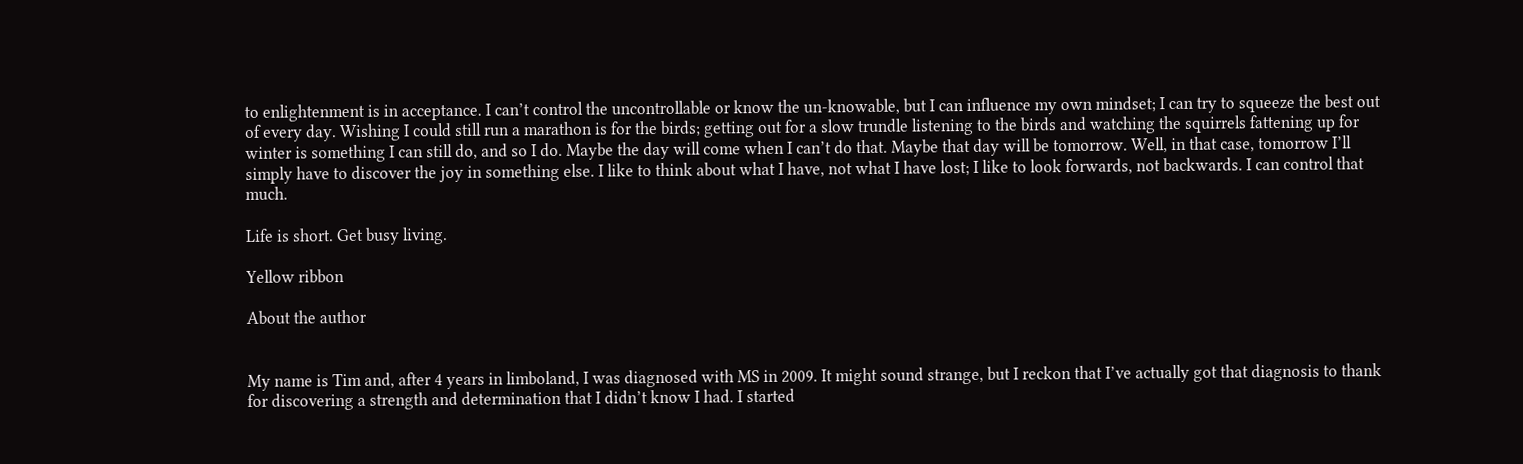to enlightenment is in acceptance. I can’t control the uncontrollable or know the un-knowable, but I can influence my own mindset; I can try to squeeze the best out of every day. Wishing I could still run a marathon is for the birds; getting out for a slow trundle listening to the birds and watching the squirrels fattening up for winter is something I can still do, and so I do. Maybe the day will come when I can’t do that. Maybe that day will be tomorrow. Well, in that case, tomorrow I’ll simply have to discover the joy in something else. I like to think about what I have, not what I have lost; I like to look forwards, not backwards. I can control that much.

Life is short. Get busy living.

Yellow ribbon

About the author


My name is Tim and, after 4 years in limboland, I was diagnosed with MS in 2009. It might sound strange, but I reckon that I’ve actually got that diagnosis to thank for discovering a strength and determination that I didn’t know I had. I started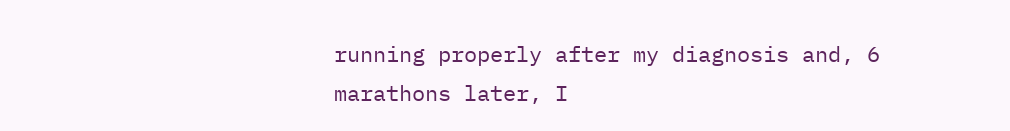running properly after my diagnosis and, 6 marathons later, I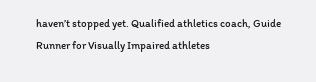haven’t stopped yet. Qualified athletics coach, Guide Runner for Visually Impaired athletes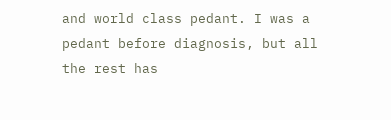and world class pedant. I was a pedant before diagnosis, but all the rest has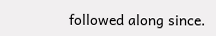followed along since.